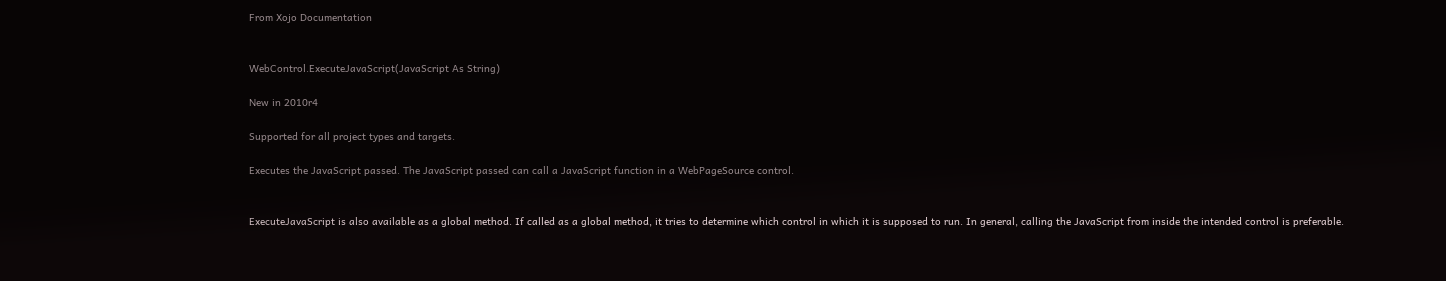From Xojo Documentation


WebControl.ExecuteJavaScript(JavaScript As String)

New in 2010r4

Supported for all project types and targets.

Executes the JavaScript passed. The JavaScript passed can call a JavaScript function in a WebPageSource control.


ExecuteJavaScript is also available as a global method. If called as a global method, it tries to determine which control in which it is supposed to run. In general, calling the JavaScript from inside the intended control is preferable.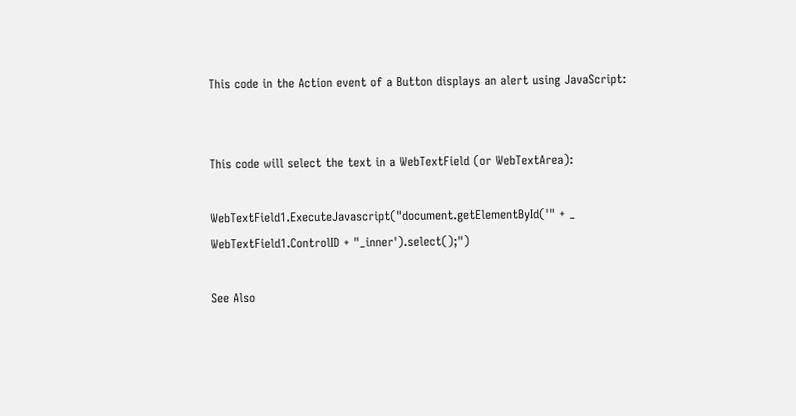This code in the Action event of a Button displays an alert using JavaScript:


This code will select the text in a WebTextField (or WebTextArea):

WebTextField1.ExecuteJavascript("document.getElementById('" + _
WebTextField1.ControlID + "_inner').select();")

See Also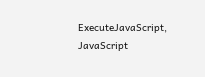ExecuteJavaScript, JavaScript